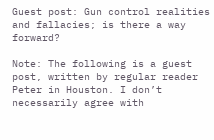Guest post: Gun control realities and fallacies; is there a way forward?

Note: The following is a guest post, written by regular reader Peter in Houston. I don’t necessarily agree with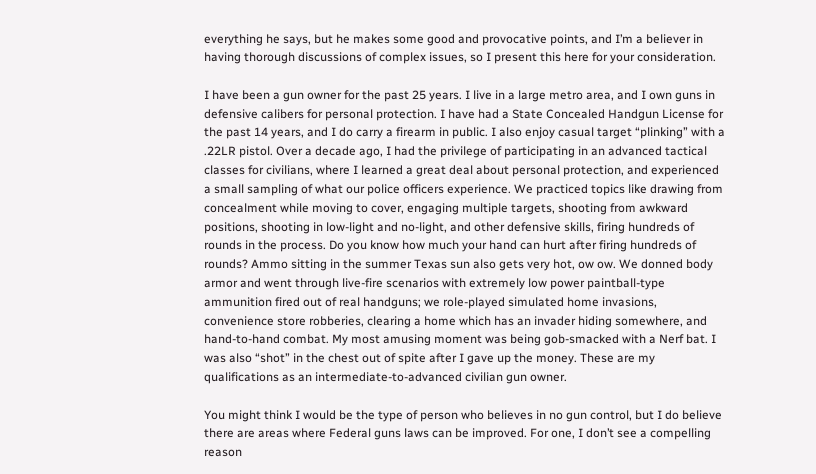everything he says, but he makes some good and provocative points, and I’m a believer in having thorough discussions of complex issues, so I present this here for your consideration.

I have been a gun owner for the past 25 years. I live in a large metro area, and I own guns in defensive calibers for personal protection. I have had a State Concealed Handgun License for the past 14 years, and I do carry a firearm in public. I also enjoy casual target “plinking” with a .22LR pistol. Over a decade ago, I had the privilege of participating in an advanced tactical classes for civilians, where I learned a great deal about personal protection, and experienced a small sampling of what our police officers experience. We practiced topics like drawing from concealment while moving to cover, engaging multiple targets, shooting from awkward positions, shooting in low-light and no-light, and other defensive skills, firing hundreds of rounds in the process. Do you know how much your hand can hurt after firing hundreds of rounds? Ammo sitting in the summer Texas sun also gets very hot, ow ow. We donned body armor and went through live-fire scenarios with extremely low power paintball-type ammunition fired out of real handguns; we role-played simulated home invasions, convenience store robberies, clearing a home which has an invader hiding somewhere, and hand-to-hand combat. My most amusing moment was being gob-smacked with a Nerf bat. I was also “shot” in the chest out of spite after I gave up the money. These are my qualifications as an intermediate-to-advanced civilian gun owner.

You might think I would be the type of person who believes in no gun control, but I do believe there are areas where Federal guns laws can be improved. For one, I don’t see a compelling reason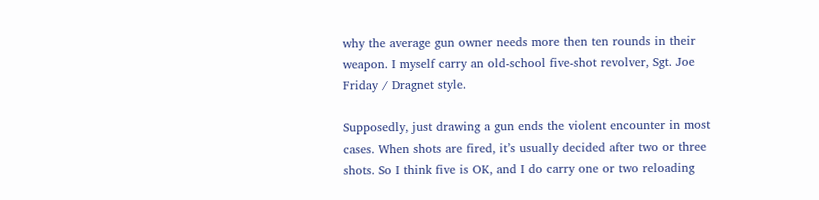why the average gun owner needs more then ten rounds in their weapon. I myself carry an old-school five-shot revolver, Sgt. Joe Friday / Dragnet style.

Supposedly, just drawing a gun ends the violent encounter in most cases. When shots are fired, it’s usually decided after two or three shots. So I think five is OK, and I do carry one or two reloading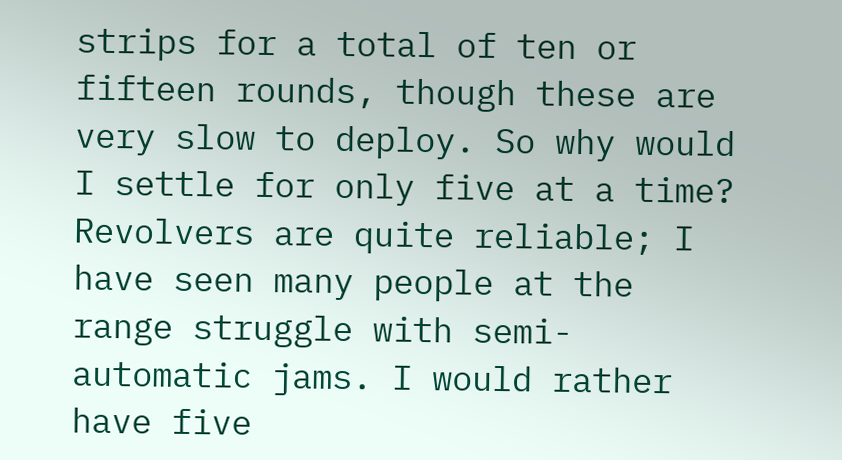strips for a total of ten or fifteen rounds, though these are very slow to deploy. So why would I settle for only five at a time? Revolvers are quite reliable; I have seen many people at the range struggle with semi-automatic jams. I would rather have five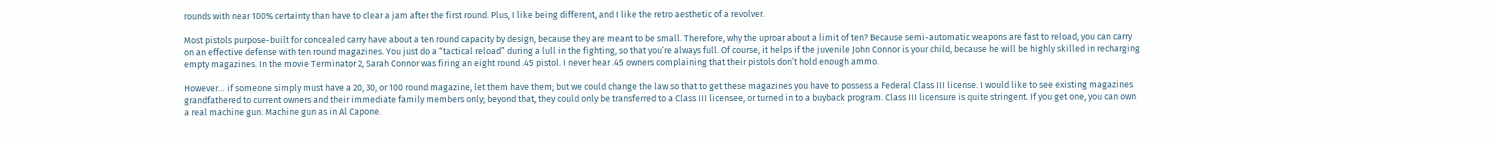rounds with near 100% certainty than have to clear a jam after the first round. Plus, I like being different, and I like the retro aesthetic of a revolver.

Most pistols purpose-built for concealed carry have about a ten round capacity by design, because they are meant to be small. Therefore, why the uproar about a limit of ten? Because semi-automatic weapons are fast to reload, you can carry on an effective defense with ten round magazines. You just do a “tactical reload” during a lull in the fighting, so that you’re always full. Of course, it helps if the juvenile John Connor is your child, because he will be highly skilled in recharging empty magazines. In the movie Terminator 2, Sarah Connor was firing an eight round .45 pistol. I never hear .45 owners complaining that their pistols don’t hold enough ammo.

However… if someone simply must have a 20, 30, or 100 round magazine, let them have them; but we could change the law so that to get these magazines you have to possess a Federal Class III license. I would like to see existing magazines grandfathered to current owners and their immediate family members only; beyond that, they could only be transferred to a Class III licensee, or turned in to a buyback program. Class III licensure is quite stringent. If you get one, you can own a real machine gun. Machine gun as in Al Capone.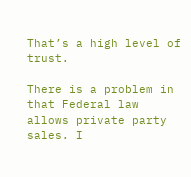That’s a high level of trust.

There is a problem in that Federal law allows private party sales. I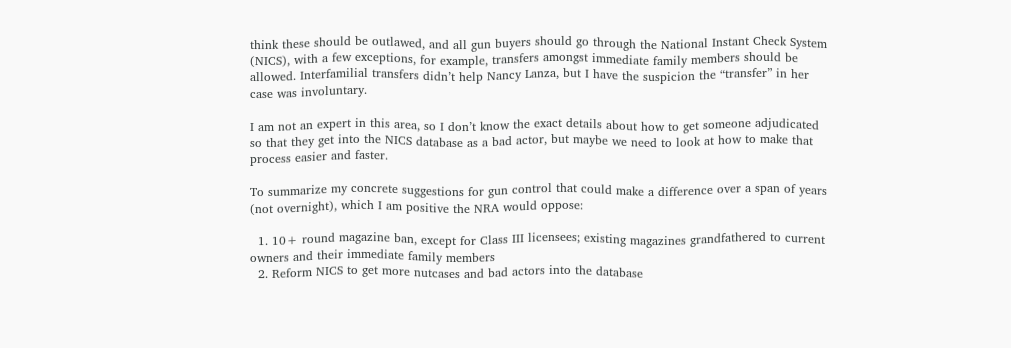think these should be outlawed, and all gun buyers should go through the National Instant Check System (NICS), with a few exceptions, for example, transfers amongst immediate family members should be allowed. Interfamilial transfers didn’t help Nancy Lanza, but I have the suspicion the “transfer” in her case was involuntary.

I am not an expert in this area, so I don’t know the exact details about how to get someone adjudicated so that they get into the NICS database as a bad actor, but maybe we need to look at how to make that process easier and faster.

To summarize my concrete suggestions for gun control that could make a difference over a span of years (not overnight), which I am positive the NRA would oppose:

  1. 10+ round magazine ban, except for Class III licensees; existing magazines grandfathered to current owners and their immediate family members
  2. Reform NICS to get more nutcases and bad actors into the database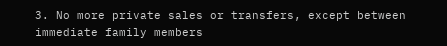3. No more private sales or transfers, except between immediate family members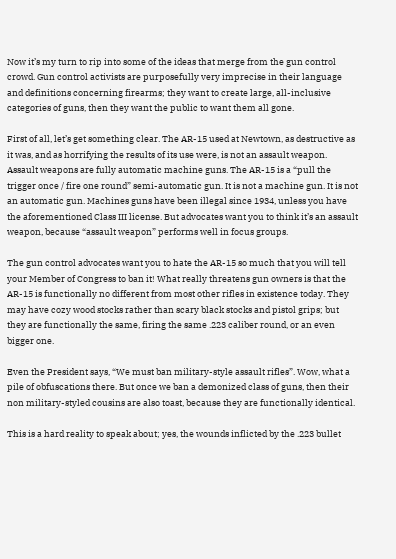Now it’s my turn to rip into some of the ideas that merge from the gun control crowd. Gun control activists are purposefully very imprecise in their language and definitions concerning firearms; they want to create large, all-inclusive categories of guns, then they want the public to want them all gone.

First of all, let’s get something clear. The AR-15 used at Newtown, as destructive as it was, and as horrifying the results of its use were, is not an assault weapon. Assault weapons are fully automatic machine guns. The AR-15 is a “pull the trigger once / fire one round” semi-automatic gun. It is not a machine gun. It is not an automatic gun. Machines guns have been illegal since 1934, unless you have the aforementioned Class III license. But advocates want you to think it’s an assault weapon, because “assault weapon” performs well in focus groups.

The gun control advocates want you to hate the AR-15 so much that you will tell your Member of Congress to ban it! What really threatens gun owners is that the AR-15 is functionally no different from most other rifles in existence today. They may have cozy wood stocks rather than scary black stocks and pistol grips; but they are functionally the same, firing the same .223 caliber round, or an even bigger one.

Even the President says, “We must ban military-style assault rifles”. Wow, what a pile of obfuscations there. But once we ban a demonized class of guns, then their non military-styled cousins are also toast, because they are functionally identical.

This is a hard reality to speak about; yes, the wounds inflicted by the .223 bullet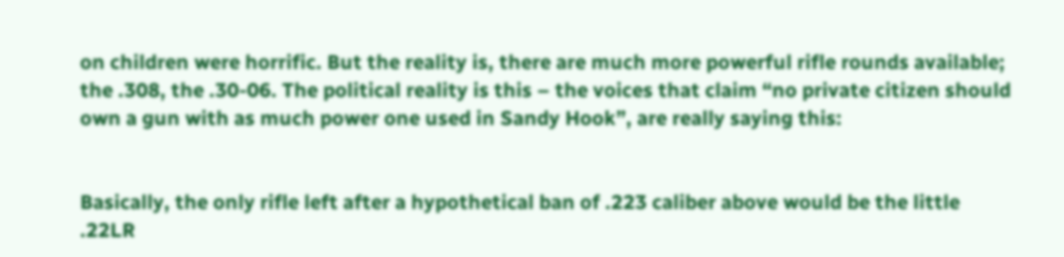on children were horrific. But the reality is, there are much more powerful rifle rounds available; the .308, the .30-06. The political reality is this – the voices that claim “no private citizen should own a gun with as much power one used in Sandy Hook”, are really saying this:


Basically, the only rifle left after a hypothetical ban of .223 caliber above would be the little .22LR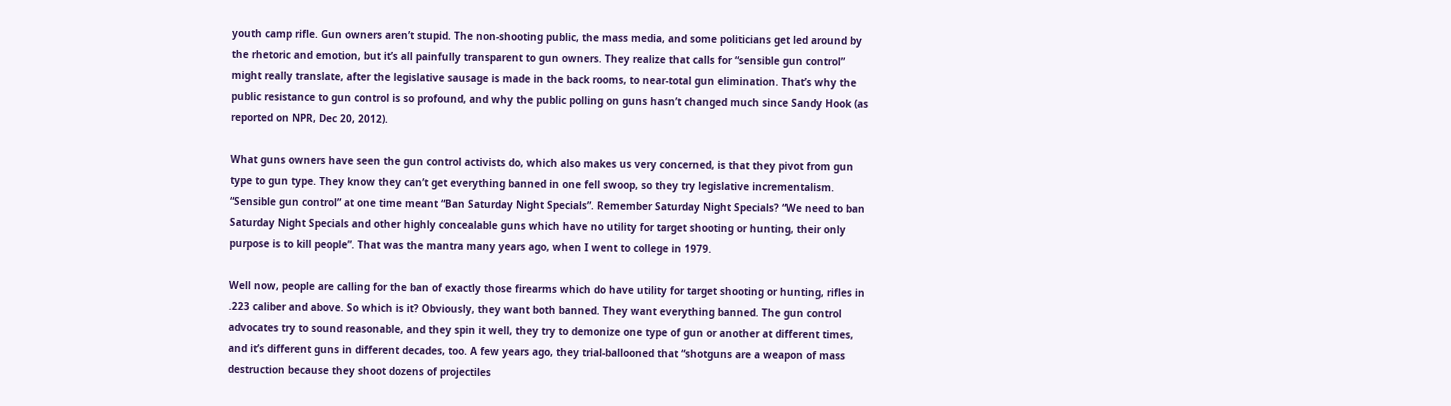youth camp rifle. Gun owners aren’t stupid. The non-shooting public, the mass media, and some politicians get led around by the rhetoric and emotion, but it’s all painfully transparent to gun owners. They realize that calls for “sensible gun control” might really translate, after the legislative sausage is made in the back rooms, to near-total gun elimination. That’s why the public resistance to gun control is so profound, and why the public polling on guns hasn’t changed much since Sandy Hook (as reported on NPR, Dec 20, 2012).

What guns owners have seen the gun control activists do, which also makes us very concerned, is that they pivot from gun type to gun type. They know they can’t get everything banned in one fell swoop, so they try legislative incrementalism. “Sensible gun control” at one time meant “Ban Saturday Night Specials”. Remember Saturday Night Specials? “We need to ban Saturday Night Specials and other highly concealable guns which have no utility for target shooting or hunting, their only purpose is to kill people”. That was the mantra many years ago, when I went to college in 1979.

Well now, people are calling for the ban of exactly those firearms which do have utility for target shooting or hunting, rifles in .223 caliber and above. So which is it? Obviously, they want both banned. They want everything banned. The gun control advocates try to sound reasonable, and they spin it well, they try to demonize one type of gun or another at different times, and it’s different guns in different decades, too. A few years ago, they trial-ballooned that “shotguns are a weapon of mass destruction because they shoot dozens of projectiles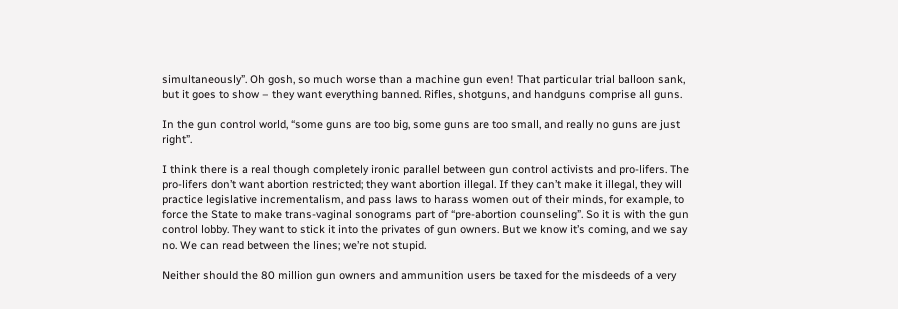simultaneously”. Oh gosh, so much worse than a machine gun even! That particular trial balloon sank, but it goes to show – they want everything banned. Rifles, shotguns, and handguns comprise all guns.

In the gun control world, “some guns are too big, some guns are too small, and really no guns are just right”.

I think there is a real though completely ironic parallel between gun control activists and pro-lifers. The pro-lifers don’t want abortion restricted; they want abortion illegal. If they can’t make it illegal, they will practice legislative incrementalism, and pass laws to harass women out of their minds, for example, to force the State to make trans-vaginal sonograms part of “pre-abortion counseling”. So it is with the gun control lobby. They want to stick it into the privates of gun owners. But we know it’s coming, and we say no. We can read between the lines; we’re not stupid.

Neither should the 80 million gun owners and ammunition users be taxed for the misdeeds of a very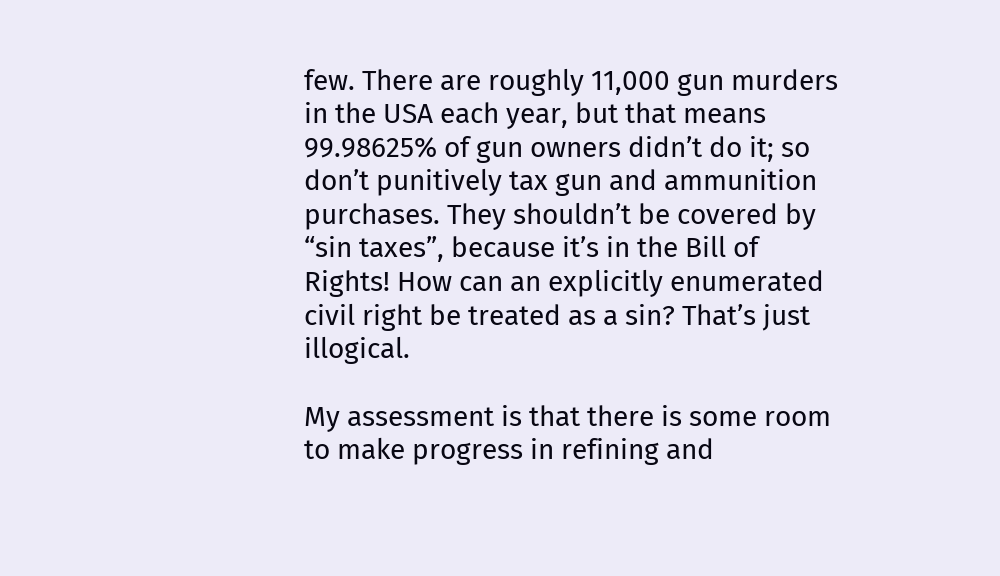few. There are roughly 11,000 gun murders in the USA each year, but that means 99.98625% of gun owners didn’t do it; so don’t punitively tax gun and ammunition purchases. They shouldn’t be covered by “sin taxes”, because it’s in the Bill of Rights! How can an explicitly enumerated civil right be treated as a sin? That’s just illogical.

My assessment is that there is some room to make progress in refining and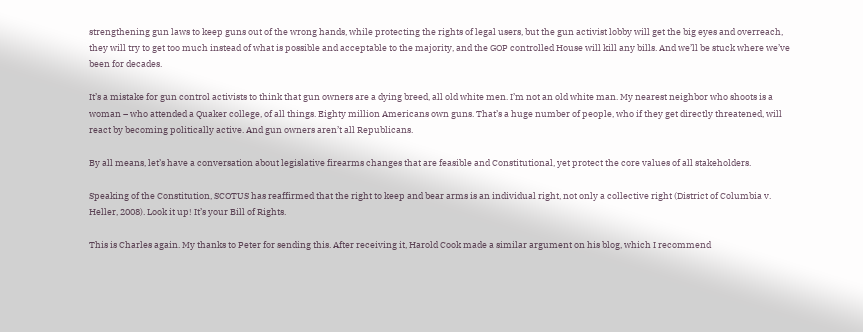strengthening gun laws to keep guns out of the wrong hands, while protecting the rights of legal users, but the gun activist lobby will get the big eyes and overreach, they will try to get too much instead of what is possible and acceptable to the majority, and the GOP controlled House will kill any bills. And we’ll be stuck where we’ve been for decades.

It’s a mistake for gun control activists to think that gun owners are a dying breed, all old white men. I’m not an old white man. My nearest neighbor who shoots is a woman – who attended a Quaker college, of all things. Eighty million Americans own guns. That’s a huge number of people, who if they get directly threatened, will react by becoming politically active. And gun owners aren’t all Republicans.

By all means, let’s have a conversation about legislative firearms changes that are feasible and Constitutional, yet protect the core values of all stakeholders.

Speaking of the Constitution, SCOTUS has reaffirmed that the right to keep and bear arms is an individual right, not only a collective right (District of Columbia v. Heller, 2008). Look it up! It’s your Bill of Rights.

This is Charles again. My thanks to Peter for sending this. After receiving it, Harold Cook made a similar argument on his blog, which I recommend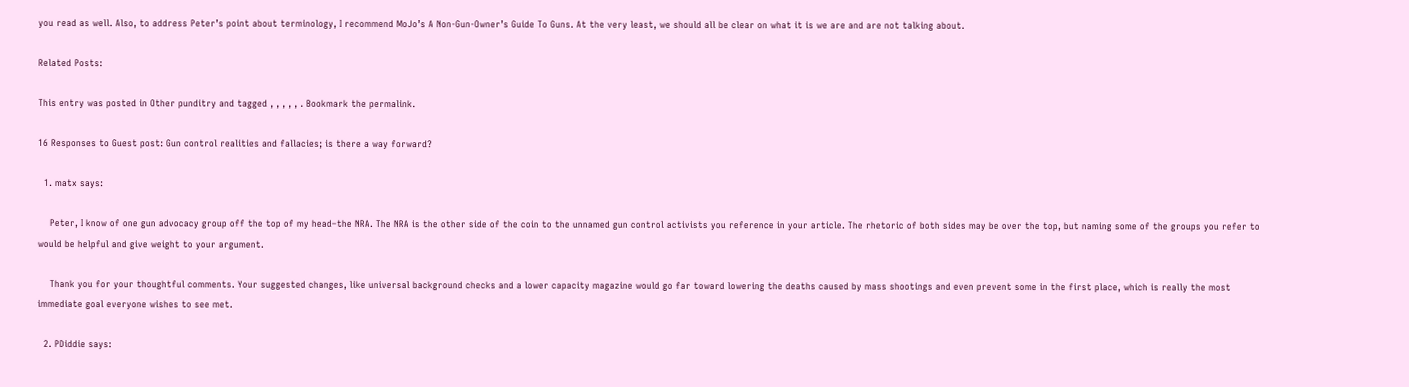you read as well. Also, to address Peter’s point about terminology, I recommend MoJo’s A Non-Gun-Owner’s Guide To Guns. At the very least, we should all be clear on what it is we are and are not talking about.

Related Posts:

This entry was posted in Other punditry and tagged , , , , , . Bookmark the permalink.

16 Responses to Guest post: Gun control realities and fallacies; is there a way forward?

  1. matx says:

    Peter, I know of one gun advocacy group off the top of my head–the NRA. The NRA is the other side of the coin to the unnamed gun control activists you reference in your article. The rhetoric of both sides may be over the top, but naming some of the groups you refer to would be helpful and give weight to your argument.

    Thank you for your thoughtful comments. Your suggested changes, like universal background checks and a lower capacity magazine would go far toward lowering the deaths caused by mass shootings and even prevent some in the first place, which is really the most immediate goal everyone wishes to see met.

  2. PDiddie says: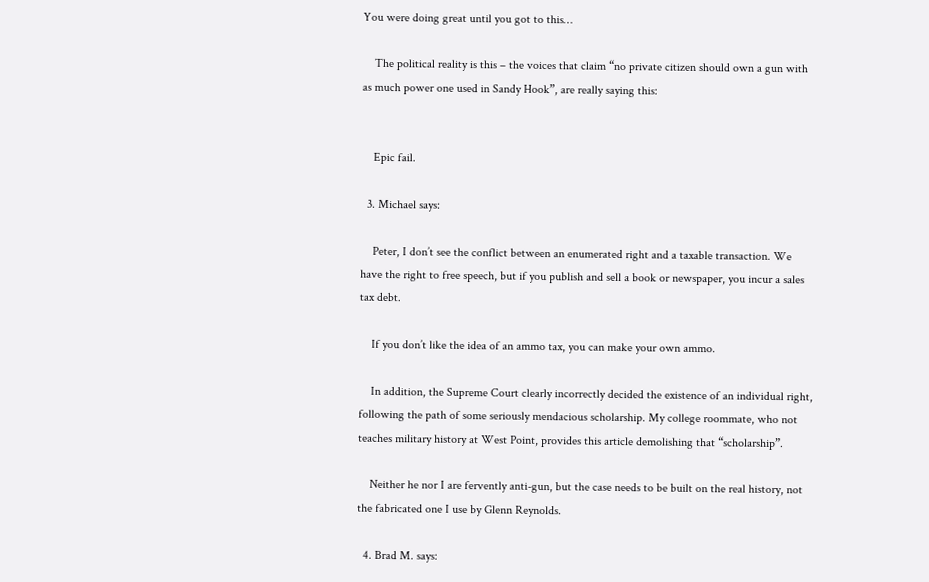You were doing great until you got to this…

    The political reality is this – the voices that claim “no private citizen should own a gun with as much power one used in Sandy Hook”, are really saying this:


    Epic fail.

  3. Michael says:

    Peter, I don’t see the conflict between an enumerated right and a taxable transaction. We have the right to free speech, but if you publish and sell a book or newspaper, you incur a sales tax debt.

    If you don’t like the idea of an ammo tax, you can make your own ammo.

    In addition, the Supreme Court clearly incorrectly decided the existence of an individual right, following the path of some seriously mendacious scholarship. My college roommate, who not teaches military history at West Point, provides this article demolishing that “scholarship”.

    Neither he nor I are fervently anti-gun, but the case needs to be built on the real history, not the fabricated one I use by Glenn Reynolds.

  4. Brad M. says: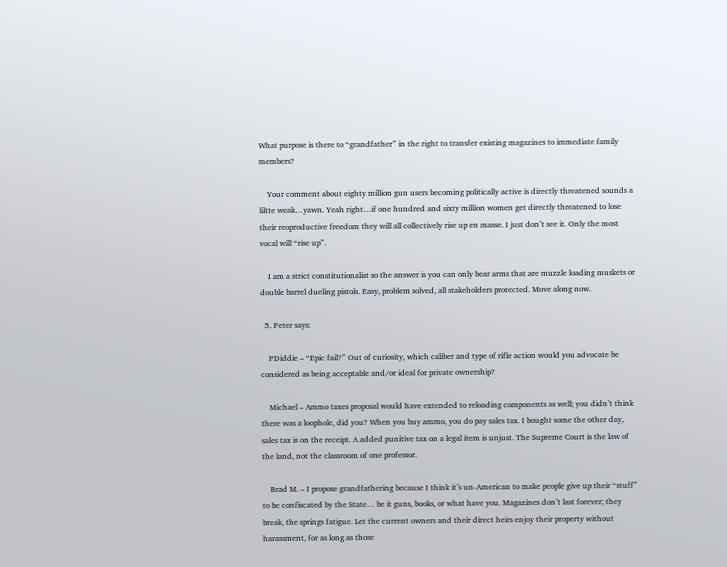What purpose is there to “grandfather” in the right to transfer existing magazines to immediate family members?

    Your comment about eighty million gun users becoming politically active is directly threatened sounds a liltte weak…yawn. Yeah right…if one hundred and sixty million women get directly threatened to lose their reoproductive freedom they will all collectively rise up en masse. I just don’t see it. Only the most vocal will “rise up”.

    I am a strict constitutionalist so the answer is you can only bear arms that are muzzle loading muskets or double barrel dueling pistols. Easy, problem solved, all stakeholders protected. Move along now.

  5. Peter says:

    PDiddie – “Epic fail?” Out of curiosity, which caliber and type of rifle action would you advocate be considered as being acceptable and/or ideal for private ownership?

    Michael – Ammo taxes proposal would have extended to reloading components as well; you didn’t think there was a loophole, did you? When you buy ammo, you do pay sales tax. I bought some the other day, sales tax is on the receipt. A added punitive tax on a legal item is unjust. The Supreme Court is the law of the land, not the classroom of one professor.

    Brad M. – I propose grandfathering because I think it’s un-American to make people give up their “stuff” to be confiscated by the State… be it guns, books, or what have you. Magazines don’t last forever; they break, the springs fatigue. Let the current owners and their direct heirs enjoy their property without harassment, for as long as those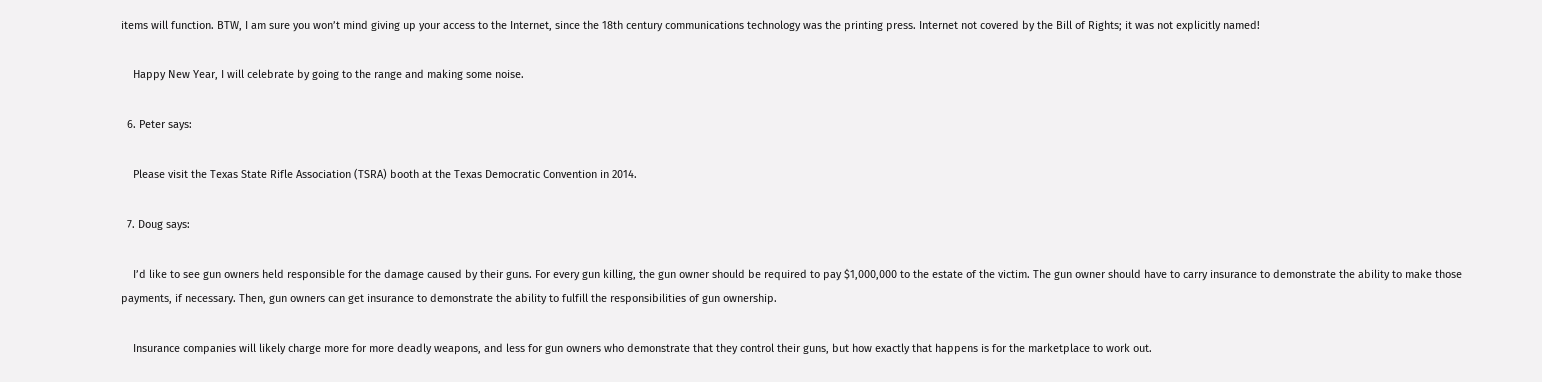items will function. BTW, I am sure you won’t mind giving up your access to the Internet, since the 18th century communications technology was the printing press. Internet not covered by the Bill of Rights; it was not explicitly named!

    Happy New Year, I will celebrate by going to the range and making some noise.

  6. Peter says:

    Please visit the Texas State Rifle Association (TSRA) booth at the Texas Democratic Convention in 2014.

  7. Doug says:

    I’d like to see gun owners held responsible for the damage caused by their guns. For every gun killing, the gun owner should be required to pay $1,000,000 to the estate of the victim. The gun owner should have to carry insurance to demonstrate the ability to make those payments, if necessary. Then, gun owners can get insurance to demonstrate the ability to fulfill the responsibilities of gun ownership.

    Insurance companies will likely charge more for more deadly weapons, and less for gun owners who demonstrate that they control their guns, but how exactly that happens is for the marketplace to work out.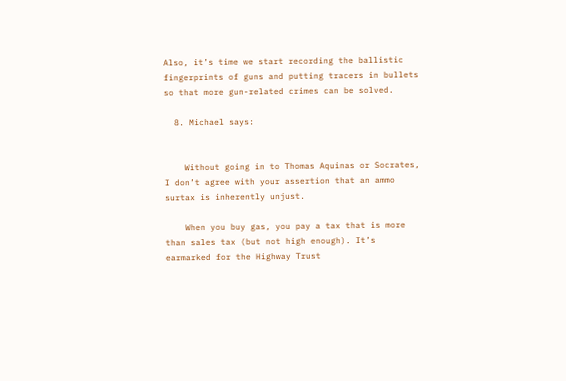Also, it’s time we start recording the ballistic fingerprints of guns and putting tracers in bullets so that more gun-related crimes can be solved.

  8. Michael says:


    Without going in to Thomas Aquinas or Socrates, I don’t agree with your assertion that an ammo surtax is inherently unjust.

    When you buy gas, you pay a tax that is more than sales tax (but not high enough). It’s earmarked for the Highway Trust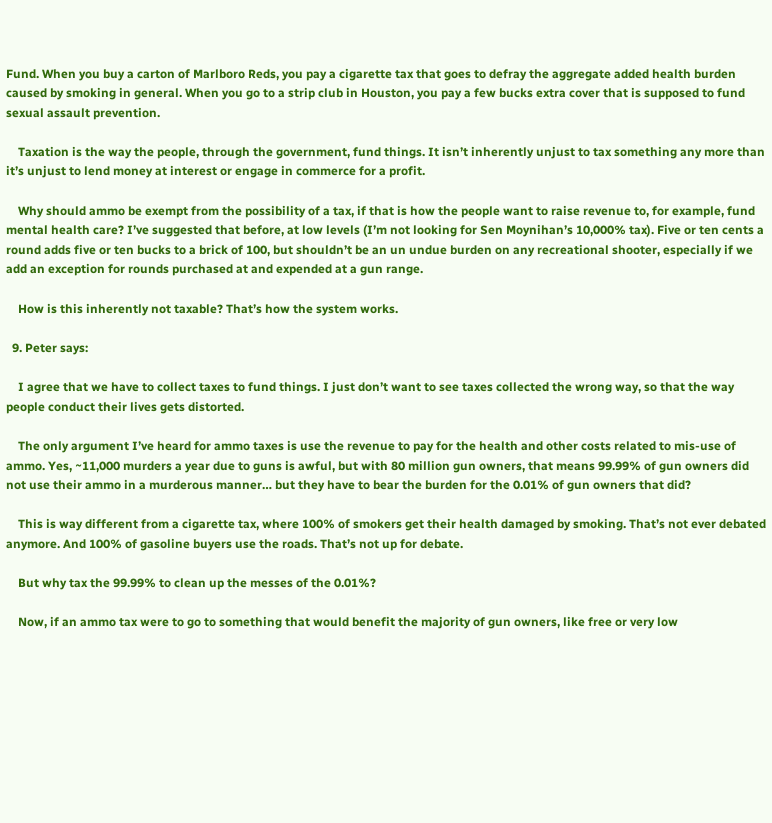Fund. When you buy a carton of Marlboro Reds, you pay a cigarette tax that goes to defray the aggregate added health burden caused by smoking in general. When you go to a strip club in Houston, you pay a few bucks extra cover that is supposed to fund sexual assault prevention.

    Taxation is the way the people, through the government, fund things. It isn’t inherently unjust to tax something any more than it’s unjust to lend money at interest or engage in commerce for a profit.

    Why should ammo be exempt from the possibility of a tax, if that is how the people want to raise revenue to, for example, fund mental health care? I’ve suggested that before, at low levels (I’m not looking for Sen Moynihan’s 10,000% tax). Five or ten cents a round adds five or ten bucks to a brick of 100, but shouldn’t be an un undue burden on any recreational shooter, especially if we add an exception for rounds purchased at and expended at a gun range.

    How is this inherently not taxable? That’s how the system works.

  9. Peter says:

    I agree that we have to collect taxes to fund things. I just don’t want to see taxes collected the wrong way, so that the way people conduct their lives gets distorted.

    The only argument I’ve heard for ammo taxes is use the revenue to pay for the health and other costs related to mis-use of ammo. Yes, ~11,000 murders a year due to guns is awful, but with 80 million gun owners, that means 99.99% of gun owners did not use their ammo in a murderous manner… but they have to bear the burden for the 0.01% of gun owners that did?

    This is way different from a cigarette tax, where 100% of smokers get their health damaged by smoking. That’s not ever debated anymore. And 100% of gasoline buyers use the roads. That’s not up for debate.

    But why tax the 99.99% to clean up the messes of the 0.01%?

    Now, if an ammo tax were to go to something that would benefit the majority of gun owners, like free or very low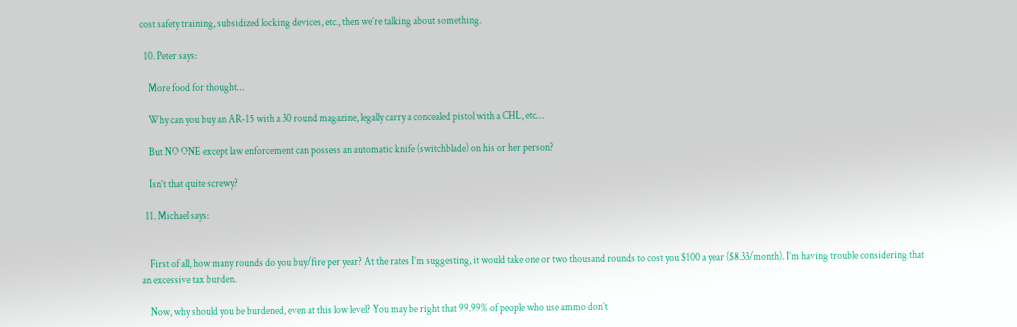cost safety training, subsidized locking devices, etc., then we’re talking about something.

  10. Peter says:

    More food for thought…

    Why can you buy an AR-15 with a 30 round magazine, legally carry a concealed pistol with a CHL, etc…

    But NO ONE except law enforcement can possess an automatic knife (switchblade) on his or her person?

    Isn’t that quite screwy?

  11. Michael says:


    First of all, how many rounds do you buy/fire per year? At the rates I’m suggesting, it would take one or two thousand rounds to cost you $100 a year ($8.33/month). I’m having trouble considering that an excessive tax burden.

    Now, why should you be burdened, even at this low level? You may be right that 99.99% of people who use ammo don’t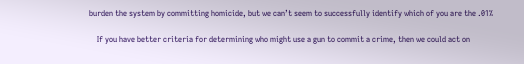burden the system by committing homicide, but we can’t seem to successfully identify which of you are the .01%

    If you have better criteria for determining who might use a gun to commit a crime, then we could act on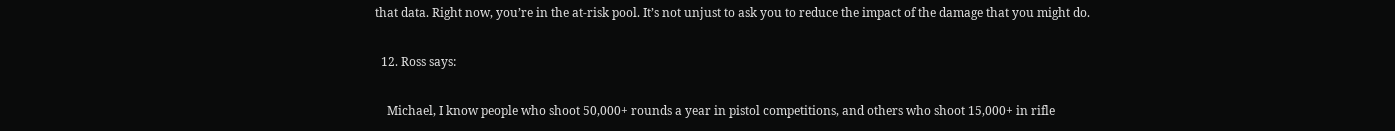that data. Right now, you’re in the at-risk pool. It’s not unjust to ask you to reduce the impact of the damage that you might do.

  12. Ross says:

    Michael, I know people who shoot 50,000+ rounds a year in pistol competitions, and others who shoot 15,000+ in rifle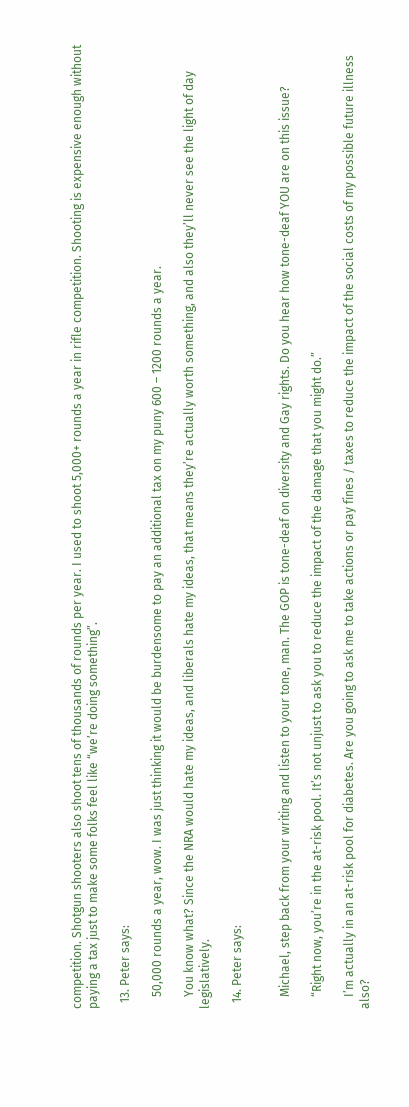competition. Shotgun shooters also shoot tens of thousands of rounds per year. I used to shoot 5,000+ rounds a year in rifle competition. Shooting is expensive enough without paying a tax just to make some folks feel like “we’re doing something”.

  13. Peter says:

    50,000 rounds a year, wow. I was just thinking it would be burdensome to pay an additional tax on my puny 600 – 1200 rounds a year.

    You know what? Since the NRA would hate my ideas, and liberals hate my ideas, that means they’re actually worth something, and also they’ll never see the light of day legislatively.

  14. Peter says:


    Michael, step back from your writing and listen to your tone, man. The GOP is tone-deaf on diversity and Gay rights. Do you hear how tone-deaf YOU are on this issue?

    “Right now, you’re in the at-risk pool. It’s not unjust to ask you to reduce the impact of the damage that you might do.”

    I’m actually in an at-risk pool for diabetes. Are you going to ask me to take actions or pay fines / taxes to reduce the impact of the social costs of my possible future illness also?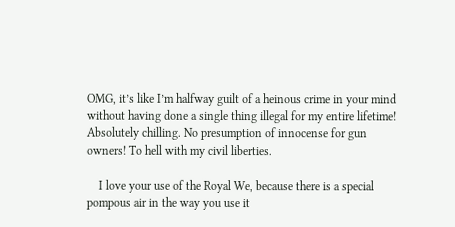OMG, it’s like I’m halfway guilt of a heinous crime in your mind without having done a single thing illegal for my entire lifetime! Absolutely chilling. No presumption of innocense for gun owners! To hell with my civil liberties.

    I love your use of the Royal We, because there is a special pompous air in the way you use it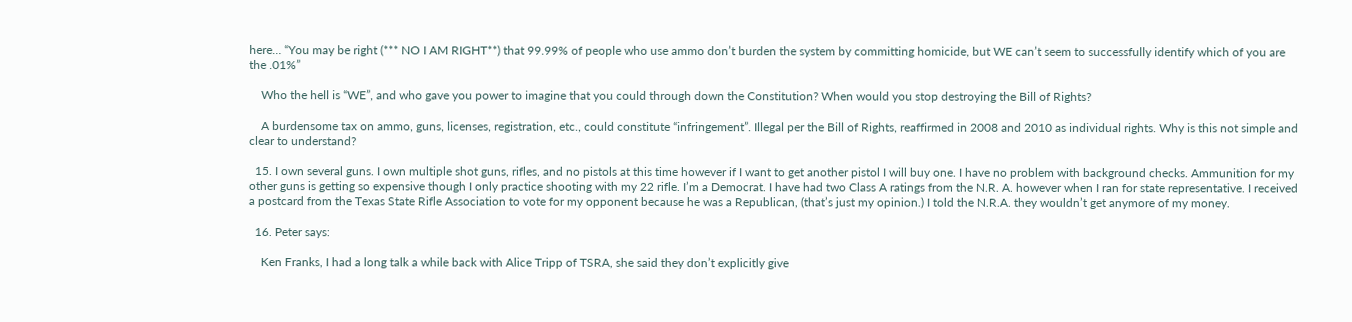here… “You may be right (*** NO I AM RIGHT**) that 99.99% of people who use ammo don’t burden the system by committing homicide, but WE can’t seem to successfully identify which of you are the .01%”

    Who the hell is “WE”, and who gave you power to imagine that you could through down the Constitution? When would you stop destroying the Bill of Rights?

    A burdensome tax on ammo, guns, licenses, registration, etc., could constitute “infringement”. Illegal per the Bill of Rights, reaffirmed in 2008 and 2010 as individual rights. Why is this not simple and clear to understand?

  15. I own several guns. I own multiple shot guns, rifles, and no pistols at this time however if I want to get another pistol I will buy one. I have no problem with background checks. Ammunition for my other guns is getting so expensive though I only practice shooting with my 22 rifle. I’m a Democrat. I have had two Class A ratings from the N.R. A. however when I ran for state representative. I received a postcard from the Texas State Rifle Association to vote for my opponent because he was a Republican, (that’s just my opinion.) I told the N.R.A. they wouldn’t get anymore of my money.

  16. Peter says:

    Ken Franks, I had a long talk a while back with Alice Tripp of TSRA, she said they don’t explicitly give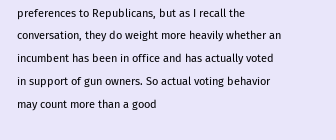preferences to Republicans, but as I recall the conversation, they do weight more heavily whether an incumbent has been in office and has actually voted in support of gun owners. So actual voting behavior may count more than a good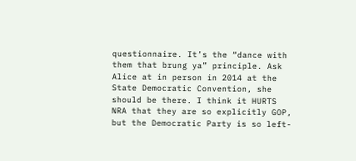questionnaire. It’s the “dance with them that brung ya” principle. Ask Alice at in person in 2014 at the State Democratic Convention, she should be there. I think it HURTS NRA that they are so explicitly GOP, but the Democratic Party is so left-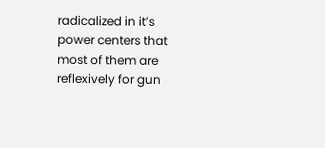radicalized in it’s power centers that most of them are reflexively for gun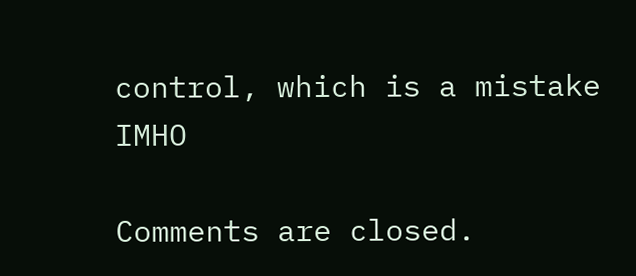control, which is a mistake IMHO

Comments are closed.